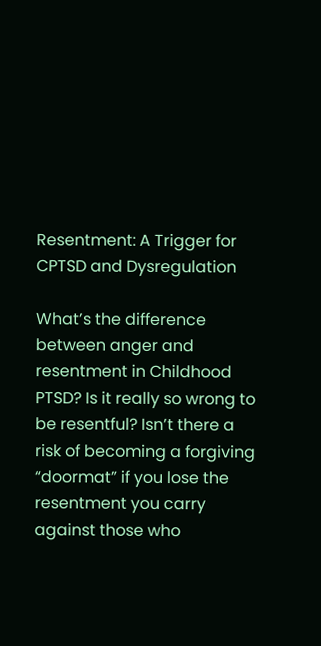Resentment: A Trigger for CPTSD and Dysregulation

What’s the difference between anger and resentment in Childhood PTSD? Is it really so wrong to be resentful? Isn’t there a risk of becoming a forgiving “doormat” if you lose the resentment you carry against those who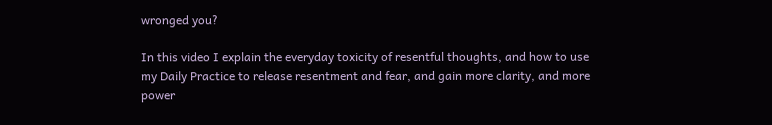wronged you?

In this video I explain the everyday toxicity of resentful thoughts, and how to use my Daily Practice to release resentment and fear, and gain more clarity, and more power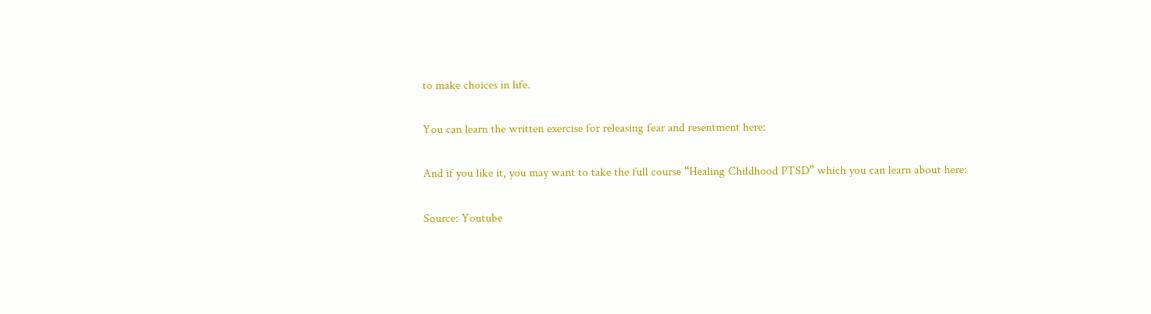to make choices in life.

You can learn the written exercise for releasing fear and resentment here:

And if you like it, you may want to take the full course “Healing Childhood PTSD” which you can learn about here:

Source: Youtube